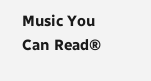Music You Can Read®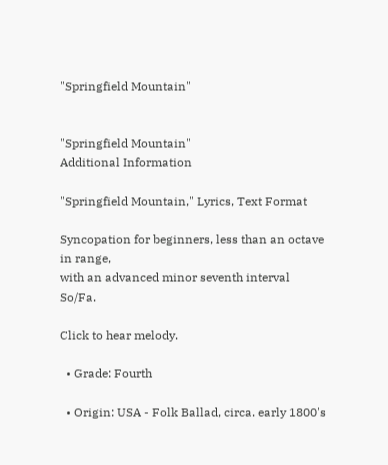"Springfield Mountain"


"Springfield Mountain"
Additional Information

"Springfield Mountain," Lyrics, Text Format

Syncopation for beginners, less than an octave in range,
with an advanced minor seventh interval So/Fa.

Click to hear melody.

  • Grade: Fourth

  • Origin: USA - Folk Ballad, circa. early 1800's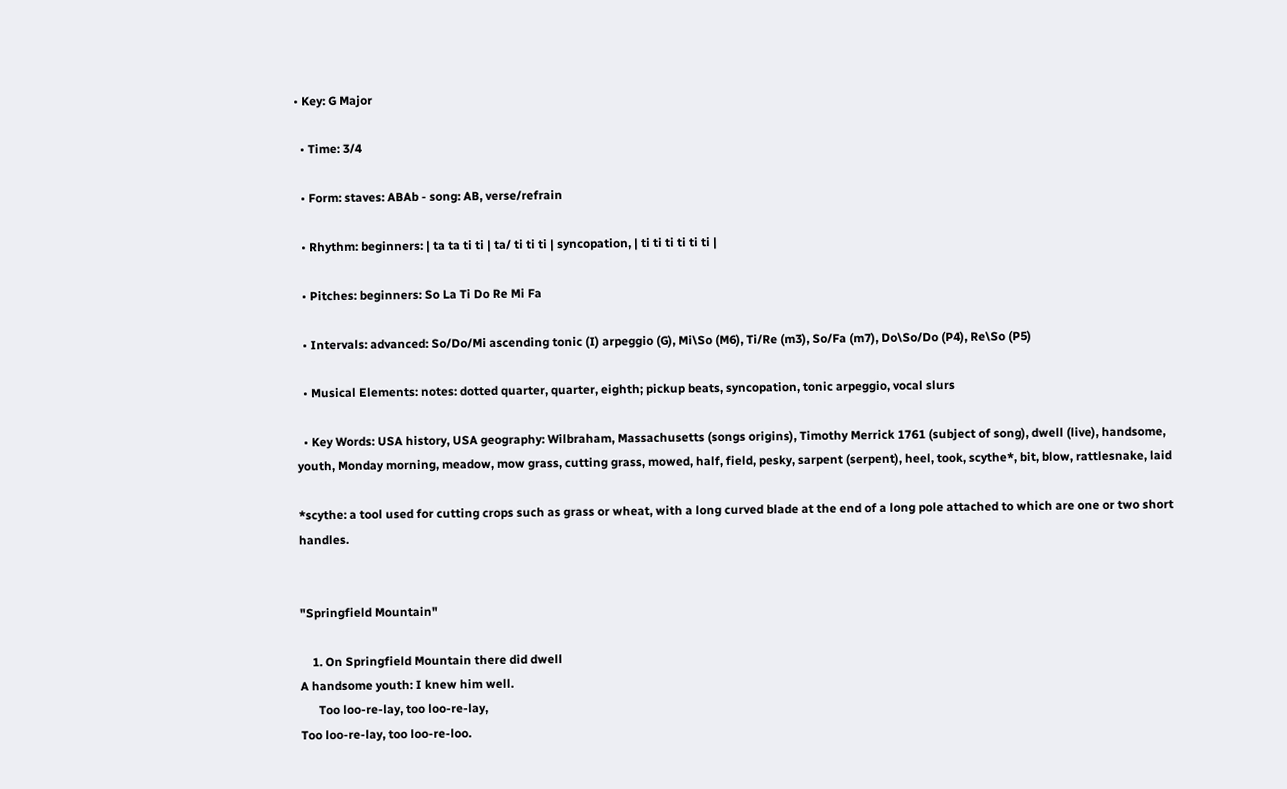• Key: G Major

  • Time: 3/4

  • Form: staves: ABAb - song: AB, verse/refrain

  • Rhythm: beginners: | ta ta ti ti | ta/ ti ti ti | syncopation, | ti ti ti ti ti ti |

  • Pitches: beginners: So La Ti Do Re Mi Fa

  • Intervals: advanced: So/Do/Mi ascending tonic (I) arpeggio (G), Mi\So (M6), Ti/Re (m3), So/Fa (m7), Do\So/Do (P4), Re\So (P5)

  • Musical Elements: notes: dotted quarter, quarter, eighth; pickup beats, syncopation, tonic arpeggio, vocal slurs

  • Key Words: USA history, USA geography: Wilbraham, Massachusetts (songs origins), Timothy Merrick 1761 (subject of song), dwell (live), handsome, youth, Monday morning, meadow, mow grass, cutting grass, mowed, half, field, pesky, sarpent (serpent), heel, took, scythe*, bit, blow, rattlesnake, laid

*scythe: a tool used for cutting crops such as grass or wheat, with a long curved blade at the end of a long pole attached to which are one or two short handles.


"Springfield Mountain"

    1. On Springfield Mountain there did dwell
A handsome youth: I knew him well.
      Too loo-re-lay, too loo-re-lay,
Too loo-re-lay, too loo-re-loo.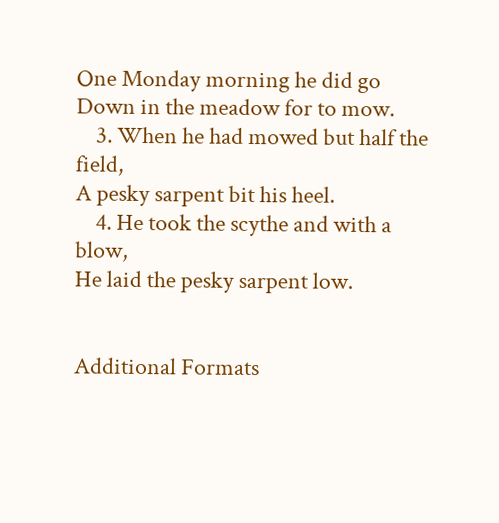One Monday morning he did go
Down in the meadow for to mow.
    3. When he had mowed but half the field,
A pesky sarpent bit his heel.
    4. He took the scythe and with a blow,
He laid the pesky sarpent low.


Additional Formats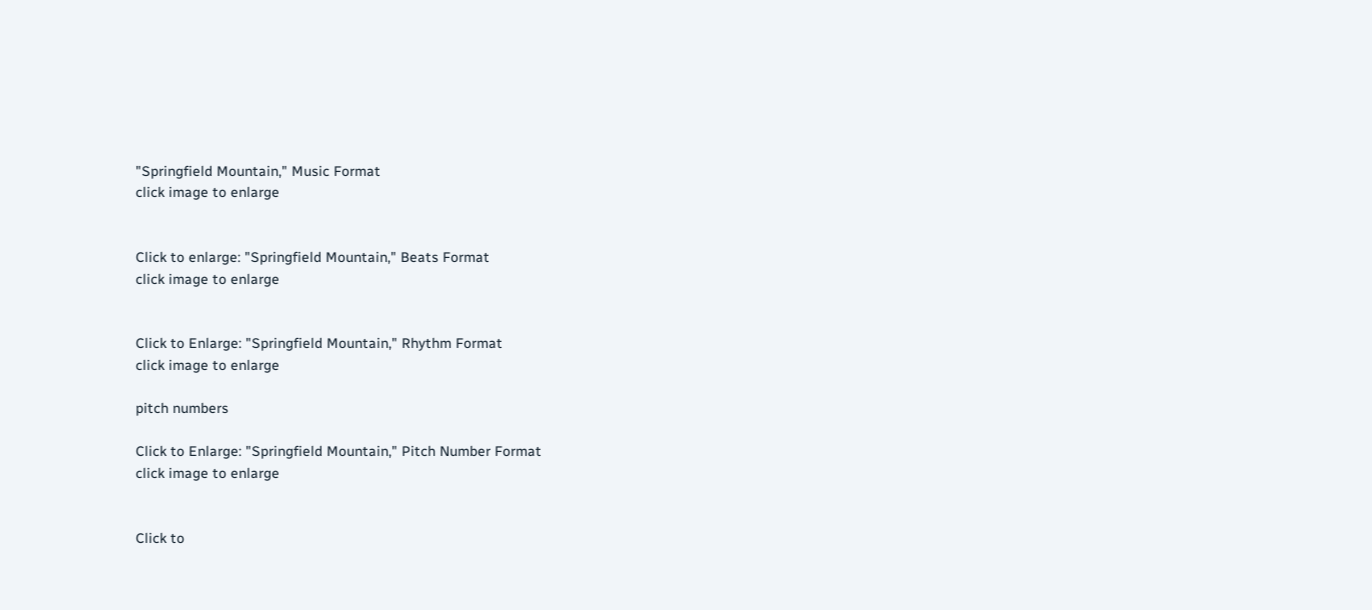"Springfield Mountain," Music Format
click image to enlarge


Click to enlarge: "Springfield Mountain," Beats Format
click image to enlarge


Click to Enlarge: "Springfield Mountain," Rhythm Format
click image to enlarge

pitch numbers

Click to Enlarge: "Springfield Mountain," Pitch Number Format
click image to enlarge


Click to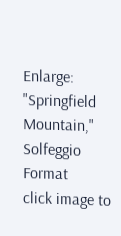Enlarge: "Springfield Mountain," Solfeggio Format
click image to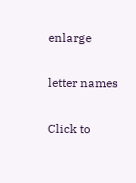enlarge

letter names

Click to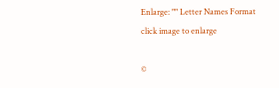Enlarge: "" Letter Names Format
click image to enlarge

©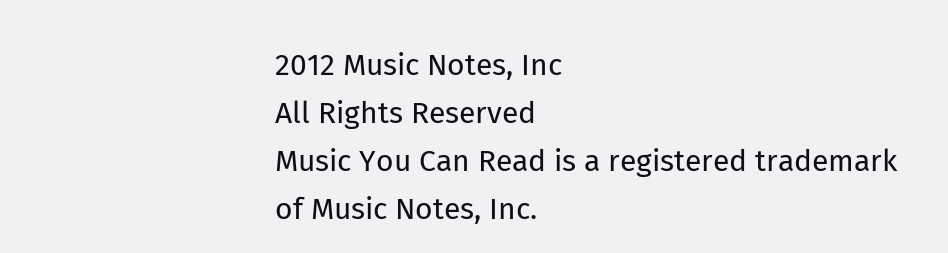2012 Music Notes, Inc
All Rights Reserved
Music You Can Read is a registered trademark of Music Notes, Inc.